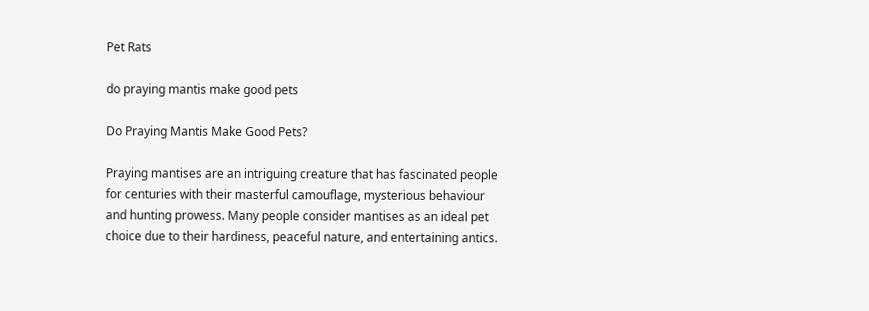Pet Rats

do praying mantis make good pets

Do Praying Mantis Make Good Pets?

Praying mantises are an intriguing creature that has fascinated people for centuries with their masterful camouflage, mysterious behaviour and hunting prowess. Many people consider mantises as an ideal pet choice due to their hardiness, peaceful nature, and entertaining antics.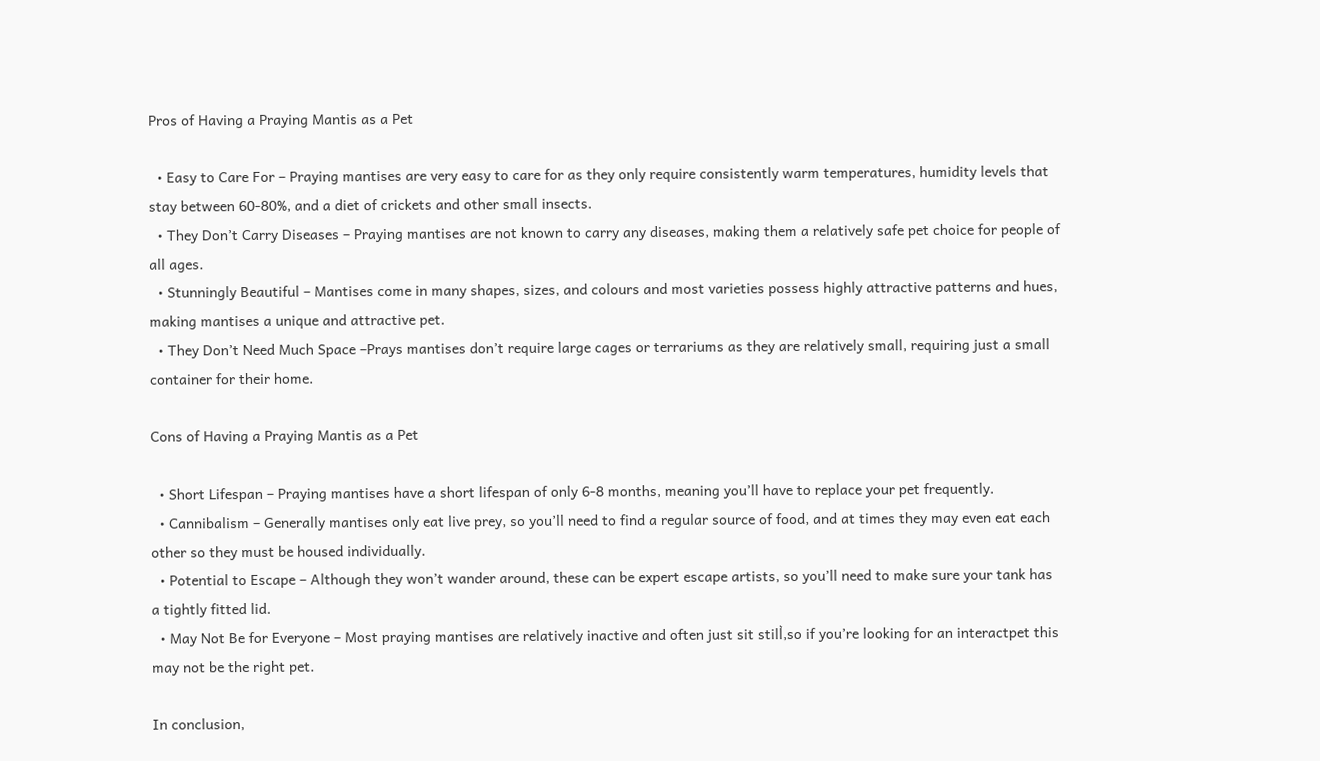Pros of Having a Praying Mantis as a Pet

  • Easy to Care For – Praying mantises are very easy to care for as they only require consistently warm temperatures, humidity levels that stay between 60-80%, and a diet of crickets and other small insects.
  • They Don’t Carry Diseases – Praying mantises are not known to carry any diseases, making them a relatively safe pet choice for people of all ages.
  • Stunningly Beautiful – Mantises come in many shapes, sizes, and colours and most varieties possess highly attractive patterns and hues, making mantises a unique and attractive pet.
  • They Don’t Need Much Space –Prays mantises don’t require large cages or terrariums as they are relatively small, requiring just a small container for their home.

Cons of Having a Praying Mantis as a Pet

  • Short Lifespan – Praying mantises have a short lifespan of only 6-8 months, meaning you’ll have to replace your pet frequently.
  • Cannibalism – Generally mantises only eat live prey, so you’ll need to find a regular source of food, and at times they may even eat each other so they must be housed individually.
  • Potential to Escape – Although they won’t wander around, these can be expert escape artists, so you’ll need to make sure your tank has a tightly fitted lid.
  • May Not Be for Everyone – Most praying mantises are relatively inactive and often just sit still͛,so if you’re looking for an interactpet this may not be the right pet.

In conclusion,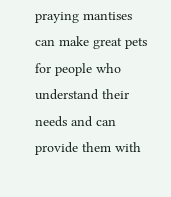praying mantises can make great pets for people who understand their needs and can provide them with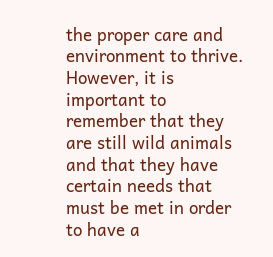the proper care and environment to thrive. However, it is important to remember that they are still wild animals and that they have certain needs that must be met in order to have a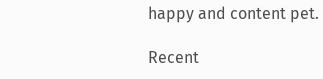happy and content pet.

Recent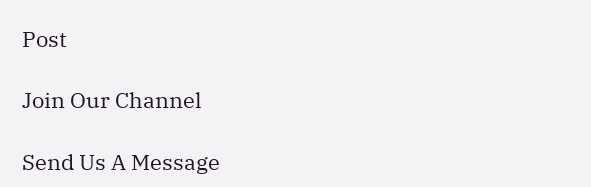Post

Join Our Channel

Send Us A Message